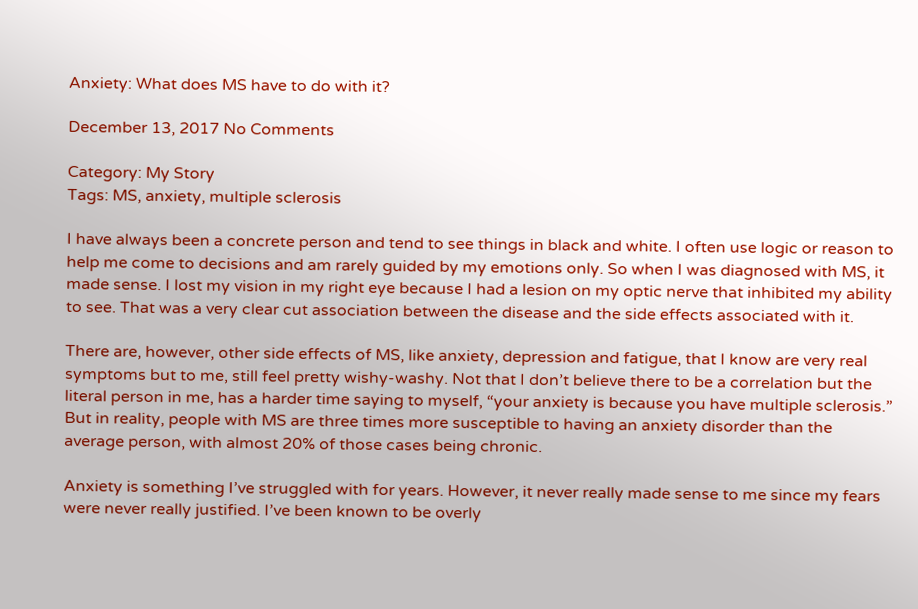Anxiety: What does MS have to do with it?

December 13, 2017 No Comments

Category: My Story
Tags: MS, anxiety, multiple sclerosis

I have always been a concrete person and tend to see things in black and white. I often use logic or reason to help me come to decisions and am rarely guided by my emotions only. So when I was diagnosed with MS, it made sense. I lost my vision in my right eye because I had a lesion on my optic nerve that inhibited my ability to see. That was a very clear cut association between the disease and the side effects associated with it.

There are, however, other side effects of MS, like anxiety, depression and fatigue, that I know are very real symptoms but to me, still feel pretty wishy-washy. Not that I don’t believe there to be a correlation but the literal person in me, has a harder time saying to myself, “your anxiety is because you have multiple sclerosis.” But in reality, people with MS are three times more susceptible to having an anxiety disorder than the average person, with almost 20% of those cases being chronic.

Anxiety is something I’ve struggled with for years. However, it never really made sense to me since my fears were never really justified. I’ve been known to be overly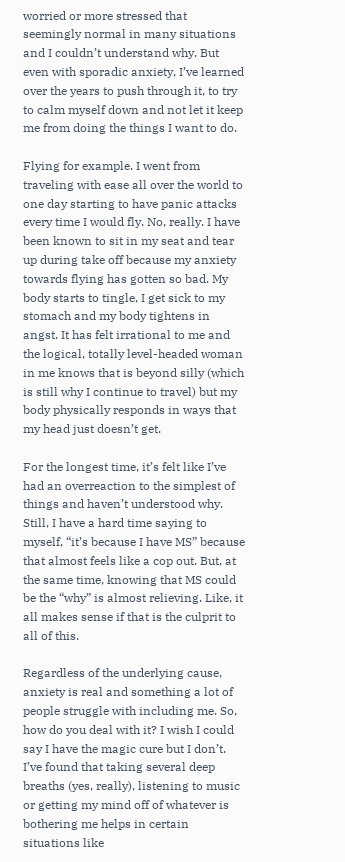worried or more stressed that seemingly normal in many situations and I couldn’t understand why. But even with sporadic anxiety, I’ve learned over the years to push through it, to try to calm myself down and not let it keep me from doing the things I want to do.

Flying for example. I went from traveling with ease all over the world to one day starting to have panic attacks every time I would fly. No, really. I have been known to sit in my seat and tear up during take off because my anxiety towards flying has gotten so bad. My body starts to tingle, I get sick to my stomach and my body tightens in angst. It has felt irrational to me and the logical, totally level-headed woman in me knows that is beyond silly (which is still why I continue to travel) but my body physically responds in ways that my head just doesn’t get.

For the longest time, it’s felt like I’ve had an overreaction to the simplest of things and haven’t understood why. Still, I have a hard time saying to myself, “it’s because I have MS” because that almost feels like a cop out. But, at the same time, knowing that MS could be the “why” is almost relieving. Like, it all makes sense if that is the culprit to all of this.

Regardless of the underlying cause, anxiety is real and something a lot of people struggle with including me. So, how do you deal with it? I wish I could say I have the magic cure but I don’t. I’ve found that taking several deep breaths (yes, really), listening to music or getting my mind off of whatever is bothering me helps in certain situations like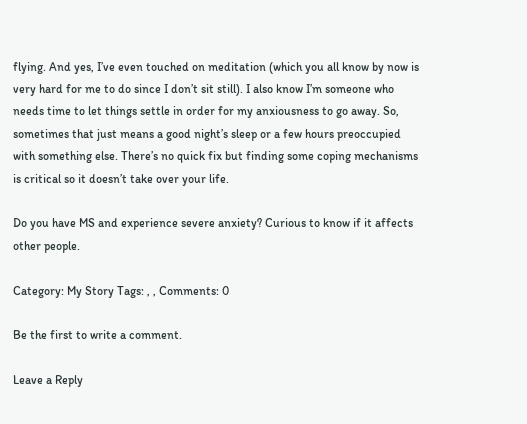flying. And yes, I’ve even touched on meditation (which you all know by now is very hard for me to do since I don’t sit still). I also know I’m someone who needs time to let things settle in order for my anxiousness to go away. So, sometimes that just means a good night’s sleep or a few hours preoccupied with something else. There’s no quick fix but finding some coping mechanisms is critical so it doesn’t take over your life.

Do you have MS and experience severe anxiety? Curious to know if it affects other people.

Category: My Story Tags: , , Comments: 0

Be the first to write a comment.

Leave a Reply